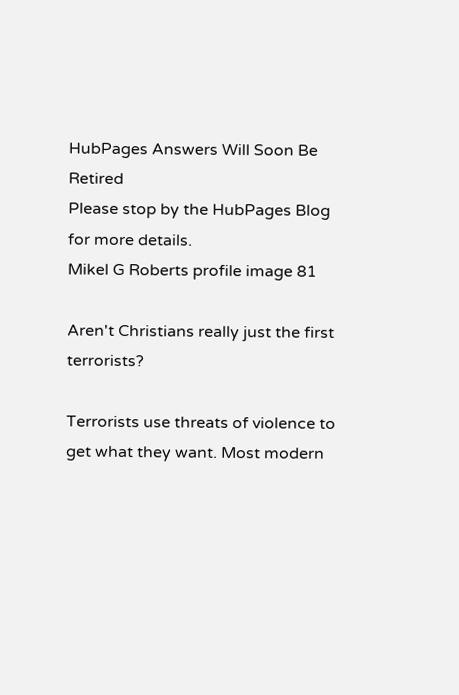HubPages Answers Will Soon Be Retired
Please stop by the HubPages Blog for more details.
Mikel G Roberts profile image 81

Aren't Christians really just the first terrorists?

Terrorists use threats of violence to get what they want. Most modern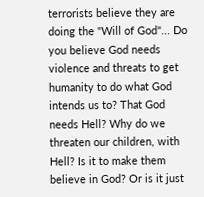terrorists believe they are doing the "Will of God"... Do you believe God needs violence and threats to get humanity to do what God intends us to? That God needs Hell? Why do we threaten our children, with Hell? Is it to make them believe in God? Or is it just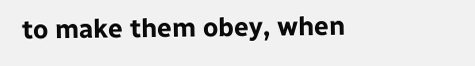to make them obey, when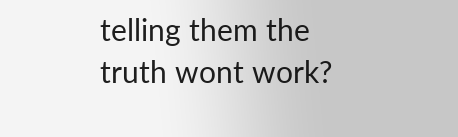telling them the truth wont work?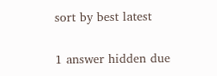sort by best latest

1 answer hidden due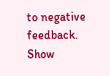to negative feedback. Show